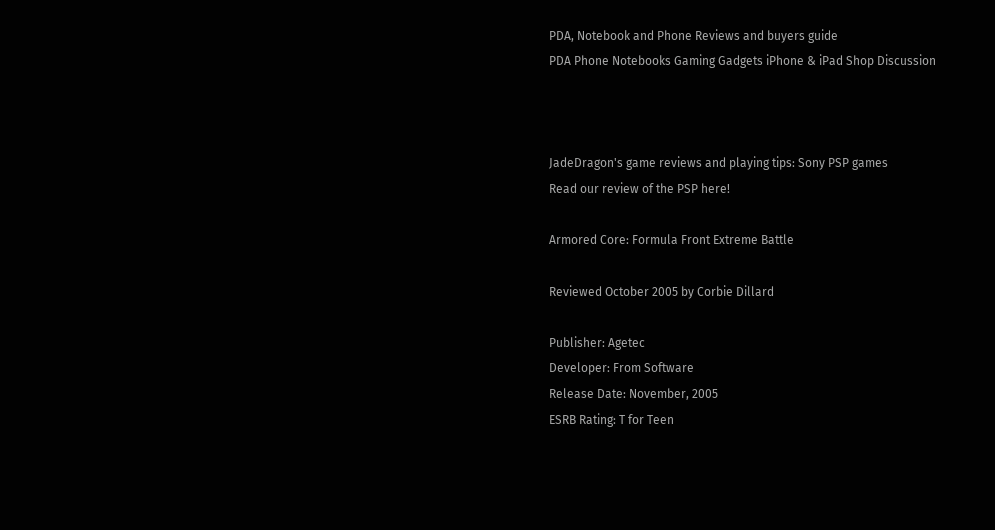PDA, Notebook and Phone Reviews and buyers guide
PDA Phone Notebooks Gaming Gadgets iPhone & iPad Shop Discussion



JadeDragon's game reviews and playing tips: Sony PSP games
Read our review of the PSP here!

Armored Core: Formula Front Extreme Battle

Reviewed October 2005 by Corbie Dillard

Publisher: Agetec
Developer: From Software
Release Date: November, 2005
ESRB Rating: T for Teen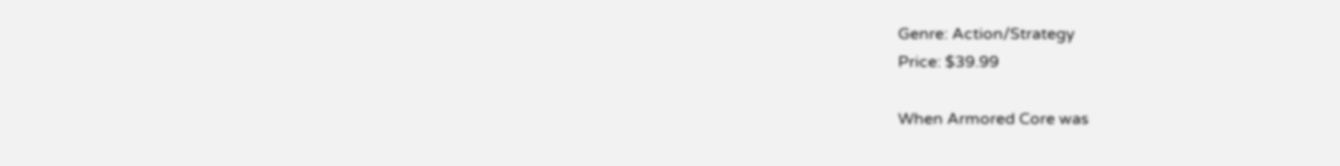Genre: Action/Strategy
Price: $39.99

When Armored Core was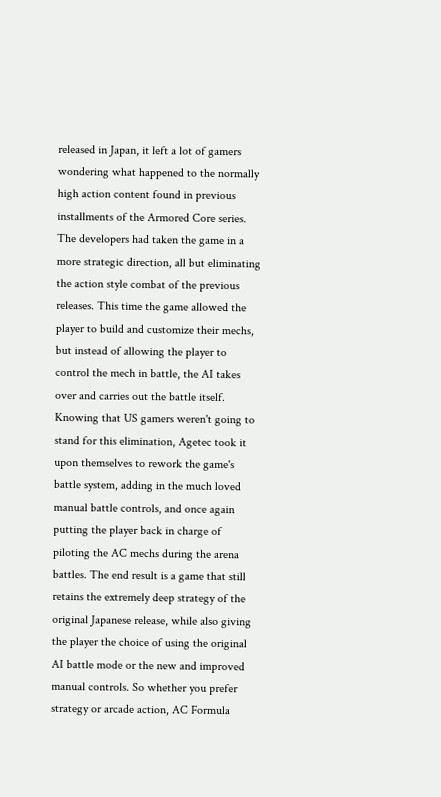released in Japan, it left a lot of gamers wondering what happened to the normally high action content found in previous installments of the Armored Core series. The developers had taken the game in a more strategic direction, all but eliminating the action style combat of the previous releases. This time the game allowed the player to build and customize their mechs, but instead of allowing the player to control the mech in battle, the AI takes over and carries out the battle itself. Knowing that US gamers weren't going to stand for this elimination, Agetec took it upon themselves to rework the game's battle system, adding in the much loved manual battle controls, and once again putting the player back in charge of piloting the AC mechs during the arena battles. The end result is a game that still retains the extremely deep strategy of the original Japanese release, while also giving the player the choice of using the original AI battle mode or the new and improved manual controls. So whether you prefer strategy or arcade action, AC Formula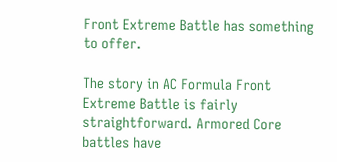Front Extreme Battle has something to offer.

The story in AC Formula Front Extreme Battle is fairly straightforward. Armored Core battles have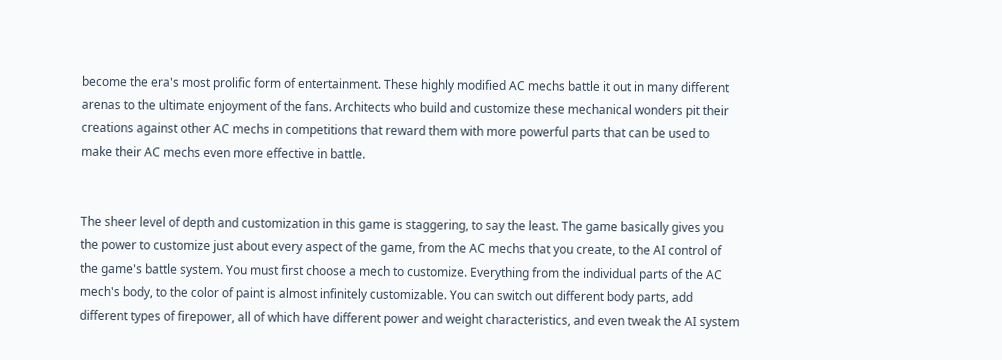become the era's most prolific form of entertainment. These highly modified AC mechs battle it out in many different arenas to the ultimate enjoyment of the fans. Architects who build and customize these mechanical wonders pit their creations against other AC mechs in competitions that reward them with more powerful parts that can be used to make their AC mechs even more effective in battle.


The sheer level of depth and customization in this game is staggering, to say the least. The game basically gives you the power to customize just about every aspect of the game, from the AC mechs that you create, to the AI control of the game's battle system. You must first choose a mech to customize. Everything from the individual parts of the AC mech's body, to the color of paint is almost infinitely customizable. You can switch out different body parts, add different types of firepower, all of which have different power and weight characteristics, and even tweak the AI system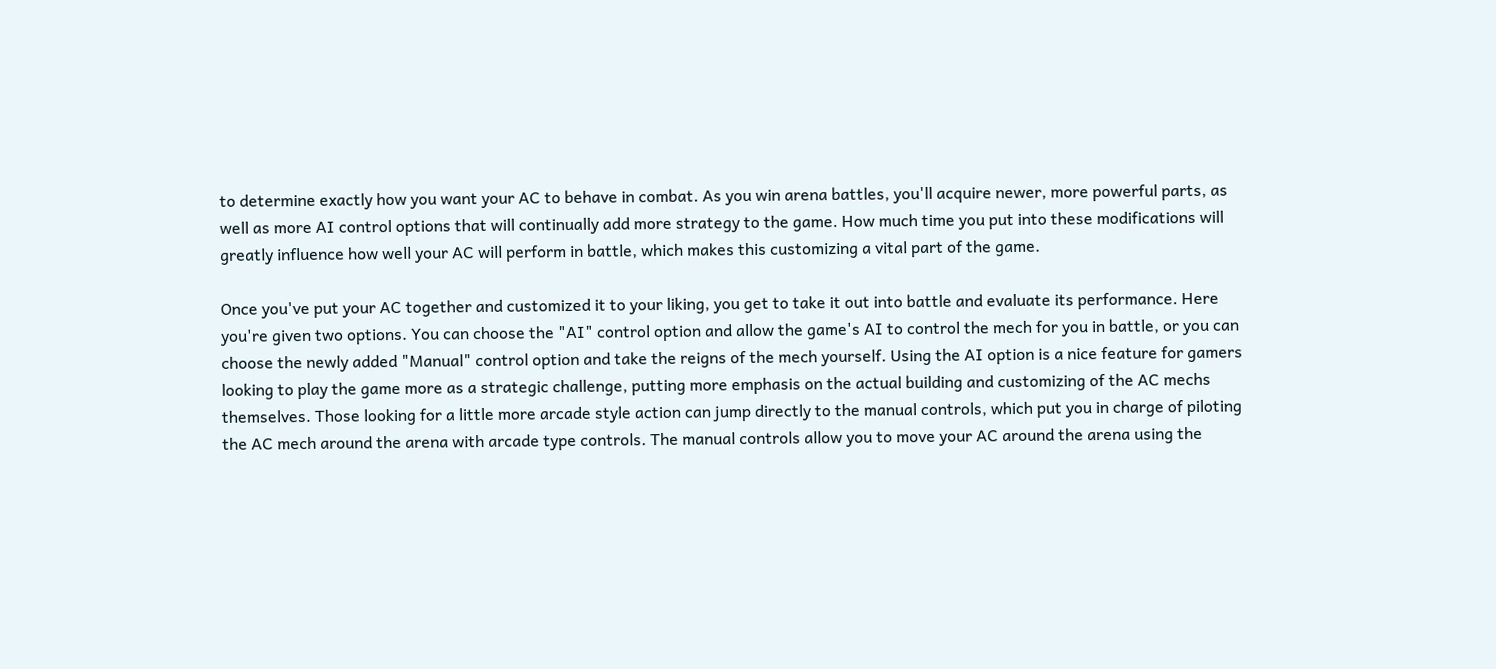to determine exactly how you want your AC to behave in combat. As you win arena battles, you'll acquire newer, more powerful parts, as well as more AI control options that will continually add more strategy to the game. How much time you put into these modifications will greatly influence how well your AC will perform in battle, which makes this customizing a vital part of the game.

Once you've put your AC together and customized it to your liking, you get to take it out into battle and evaluate its performance. Here you're given two options. You can choose the "AI" control option and allow the game's AI to control the mech for you in battle, or you can choose the newly added "Manual" control option and take the reigns of the mech yourself. Using the AI option is a nice feature for gamers looking to play the game more as a strategic challenge, putting more emphasis on the actual building and customizing of the AC mechs themselves. Those looking for a little more arcade style action can jump directly to the manual controls, which put you in charge of piloting the AC mech around the arena with arcade type controls. The manual controls allow you to move your AC around the arena using the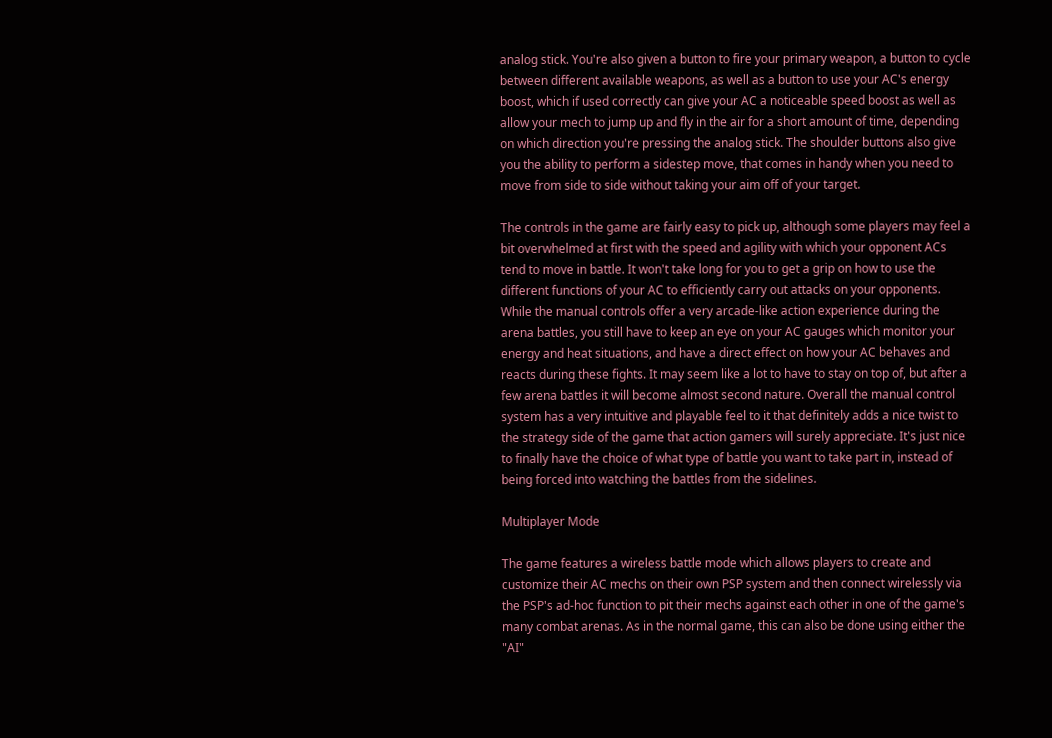analog stick. You're also given a button to fire your primary weapon, a button to cycle between different available weapons, as well as a button to use your AC's energy boost, which if used correctly can give your AC a noticeable speed boost as well as allow your mech to jump up and fly in the air for a short amount of time, depending on which direction you're pressing the analog stick. The shoulder buttons also give you the ability to perform a sidestep move, that comes in handy when you need to move from side to side without taking your aim off of your target.

The controls in the game are fairly easy to pick up, although some players may feel a bit overwhelmed at first with the speed and agility with which your opponent ACs tend to move in battle. It won't take long for you to get a grip on how to use the different functions of your AC to efficiently carry out attacks on your opponents. While the manual controls offer a very arcade-like action experience during the arena battles, you still have to keep an eye on your AC gauges which monitor your energy and heat situations, and have a direct effect on how your AC behaves and reacts during these fights. It may seem like a lot to have to stay on top of, but after a few arena battles it will become almost second nature. Overall the manual control system has a very intuitive and playable feel to it that definitely adds a nice twist to the strategy side of the game that action gamers will surely appreciate. It's just nice to finally have the choice of what type of battle you want to take part in, instead of being forced into watching the battles from the sidelines.

Multiplayer Mode

The game features a wireless battle mode which allows players to create and customize their AC mechs on their own PSP system and then connect wirelessly via the PSP's ad-hoc function to pit their mechs against each other in one of the game's many combat arenas. As in the normal game, this can also be done using either the "AI"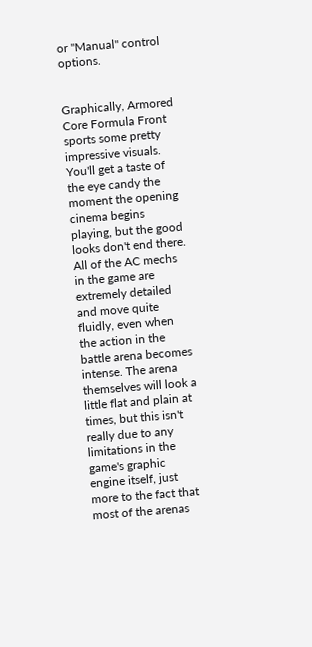or "Manual" control options.


Graphically, Armored Core Formula Front sports some pretty impressive visuals. You'll get a taste of the eye candy the moment the opening cinema begins playing, but the good looks don't end there. All of the AC mechs in the game are extremely detailed and move quite fluidly, even when the action in the battle arena becomes intense. The arena themselves will look a little flat and plain at times, but this isn't really due to any limitations in the game's graphic engine itself, just more to the fact that most of the arenas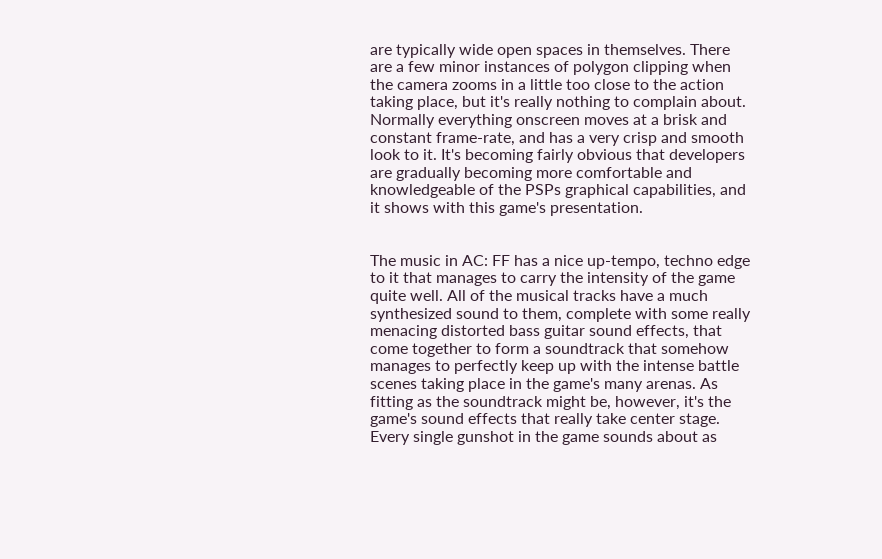are typically wide open spaces in themselves. There are a few minor instances of polygon clipping when the camera zooms in a little too close to the action taking place, but it's really nothing to complain about. Normally everything onscreen moves at a brisk and constant frame-rate, and has a very crisp and smooth look to it. It's becoming fairly obvious that developers are gradually becoming more comfortable and knowledgeable of the PSPs graphical capabilities, and it shows with this game's presentation.


The music in AC: FF has a nice up-tempo, techno edge to it that manages to carry the intensity of the game quite well. All of the musical tracks have a much synthesized sound to them, complete with some really menacing distorted bass guitar sound effects, that come together to form a soundtrack that somehow manages to perfectly keep up with the intense battle scenes taking place in the game's many arenas. As fitting as the soundtrack might be, however, it's the game's sound effects that really take center stage. Every single gunshot in the game sounds about as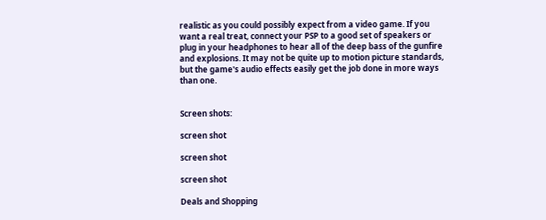realistic as you could possibly expect from a video game. If you want a real treat, connect your PSP to a good set of speakers or plug in your headphones to hear all of the deep bass of the gunfire and explosions. It may not be quite up to motion picture standards, but the game's audio effects easily get the job done in more ways than one.


Screen shots:

screen shot

screen shot

screen shot

Deals and Shopping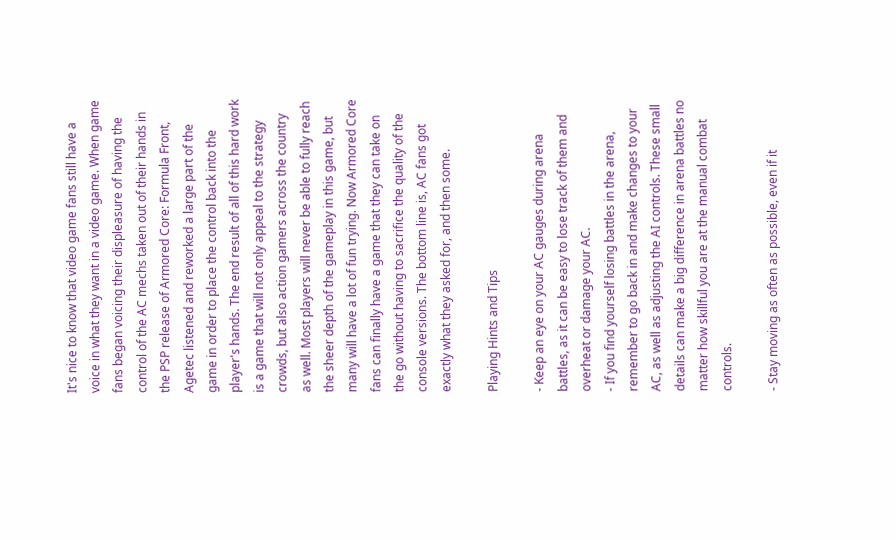It's nice to know that video game fans still have a voice in what they want in a video game. When game fans began voicing their displeasure of having the control of the AC mechs taken out of their hands in the PSP release of Armored Core: Formula Front, Agetec listened and reworked a large part of the game in order to place the control back into the player's hands. The end result of all of this hard work is a game that will not only appeal to the strategy crowds, but also action gamers across the country as well. Most players will never be able to fully reach the sheer depth of the gameplay in this game, but many will have a lot of fun trying. Now Armored Core fans can finally have a game that they can take on the go without having to sacrifice the quality of the console versions. The bottom line is, AC fans got exactly what they asked for, and then some.

Playing Hints and Tips

- Keep an eye on your AC gauges during arena battles, as it can be easy to lose track of them and overheat or damage your AC.
- If you find yourself losing battles in the arena, remember to go back in and make changes to your AC, as well as adjusting the AI controls. These small details can make a big difference in arena battles no matter how skillful you are at the manual combat controls.

- Stay moving as often as possible, even if it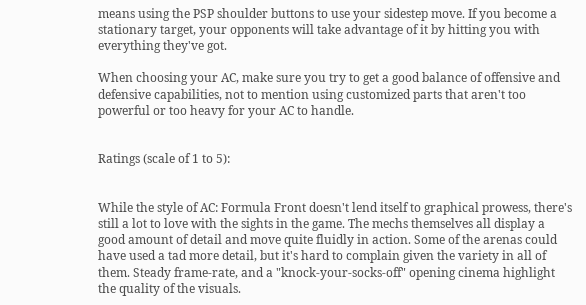means using the PSP shoulder buttons to use your sidestep move. If you become a stationary target, your opponents will take advantage of it by hitting you with everything they've got.

When choosing your AC, make sure you try to get a good balance of offensive and defensive capabilities, not to mention using customized parts that aren't too powerful or too heavy for your AC to handle.


Ratings (scale of 1 to 5):


While the style of AC: Formula Front doesn't lend itself to graphical prowess, there's still a lot to love with the sights in the game. The mechs themselves all display a good amount of detail and move quite fluidly in action. Some of the arenas could have used a tad more detail, but it's hard to complain given the variety in all of them. Steady frame-rate, and a "knock-your-socks-off" opening cinema highlight the quality of the visuals.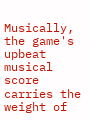Musically, the game's upbeat musical score carries the weight of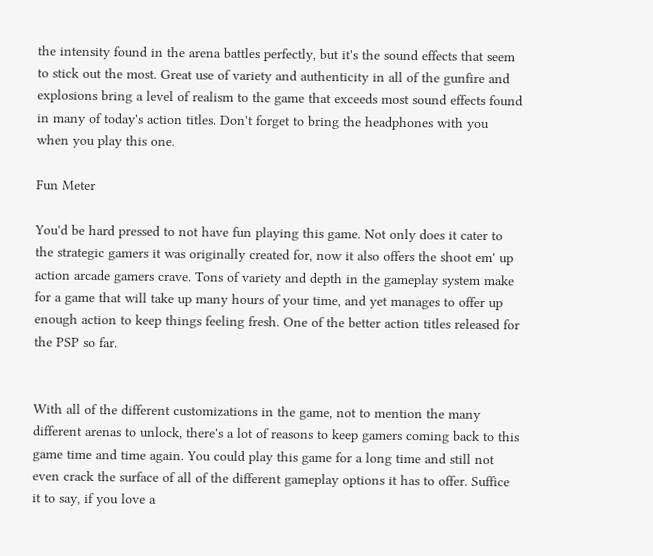the intensity found in the arena battles perfectly, but it's the sound effects that seem to stick out the most. Great use of variety and authenticity in all of the gunfire and explosions bring a level of realism to the game that exceeds most sound effects found in many of today's action titles. Don't forget to bring the headphones with you when you play this one.

Fun Meter

You'd be hard pressed to not have fun playing this game. Not only does it cater to the strategic gamers it was originally created for, now it also offers the shoot em' up action arcade gamers crave. Tons of variety and depth in the gameplay system make for a game that will take up many hours of your time, and yet manages to offer up enough action to keep things feeling fresh. One of the better action titles released for the PSP so far.


With all of the different customizations in the game, not to mention the many different arenas to unlock, there's a lot of reasons to keep gamers coming back to this game time and time again. You could play this game for a long time and still not even crack the surface of all of the different gameplay options it has to offer. Suffice it to say, if you love a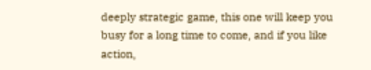deeply strategic game, this one will keep you busy for a long time to come, and if you like action,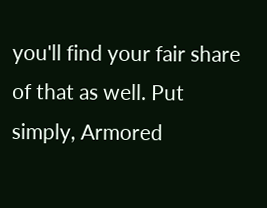you'll find your fair share of that as well. Put simply, Armored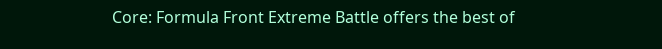Core: Formula Front Extreme Battle offers the best of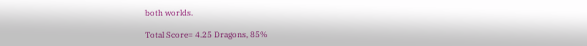both worlds.

Total Score= 4.25 Dragons, 85%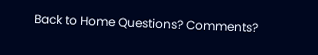Back to Home Questions? Comments?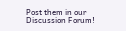Post them in our Discussion Forum!